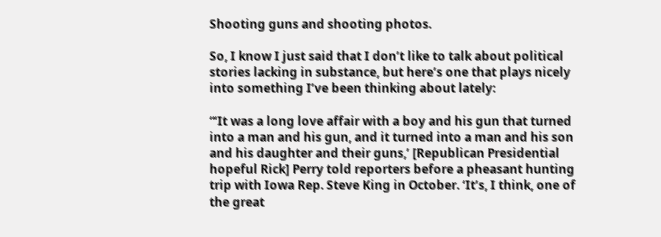Shooting guns and shooting photos.

So, I know I just said that I don’t like to talk about political stories lacking in substance, but here’s one that plays nicely into something I’ve been thinking about lately:

“‘It was a long love affair with a boy and his gun that turned into a man and his gun, and it turned into a man and his son and his daughter and their guns,’ [Republican Presidential hopeful Rick] Perry told reporters before a pheasant hunting trip with Iowa Rep. Steve King in October. ‘It’s, I think, one of the great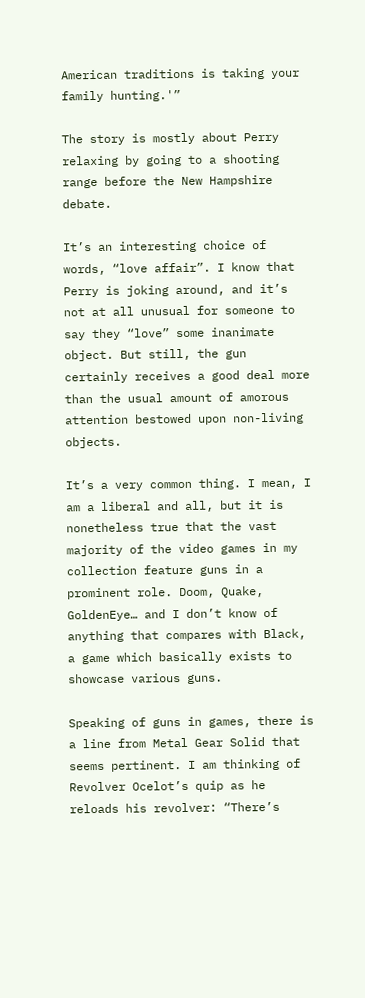American traditions is taking your family hunting.'”

The story is mostly about Perry relaxing by going to a shooting range before the New Hampshire debate.

It’s an interesting choice of words, “love affair”. I know that Perry is joking around, and it’s not at all unusual for someone to say they “love” some inanimate object. But still, the gun certainly receives a good deal more than the usual amount of amorous attention bestowed upon non-living objects.

It’s a very common thing. I mean, I am a liberal and all, but it is nonetheless true that the vast majority of the video games in my collection feature guns in a prominent role. Doom, Quake, GoldenEye… and I don’t know of anything that compares with Black, a game which basically exists to showcase various guns.

Speaking of guns in games, there is a line from Metal Gear Solid that seems pertinent. I am thinking of Revolver Ocelot’s quip as he reloads his revolver: “There’s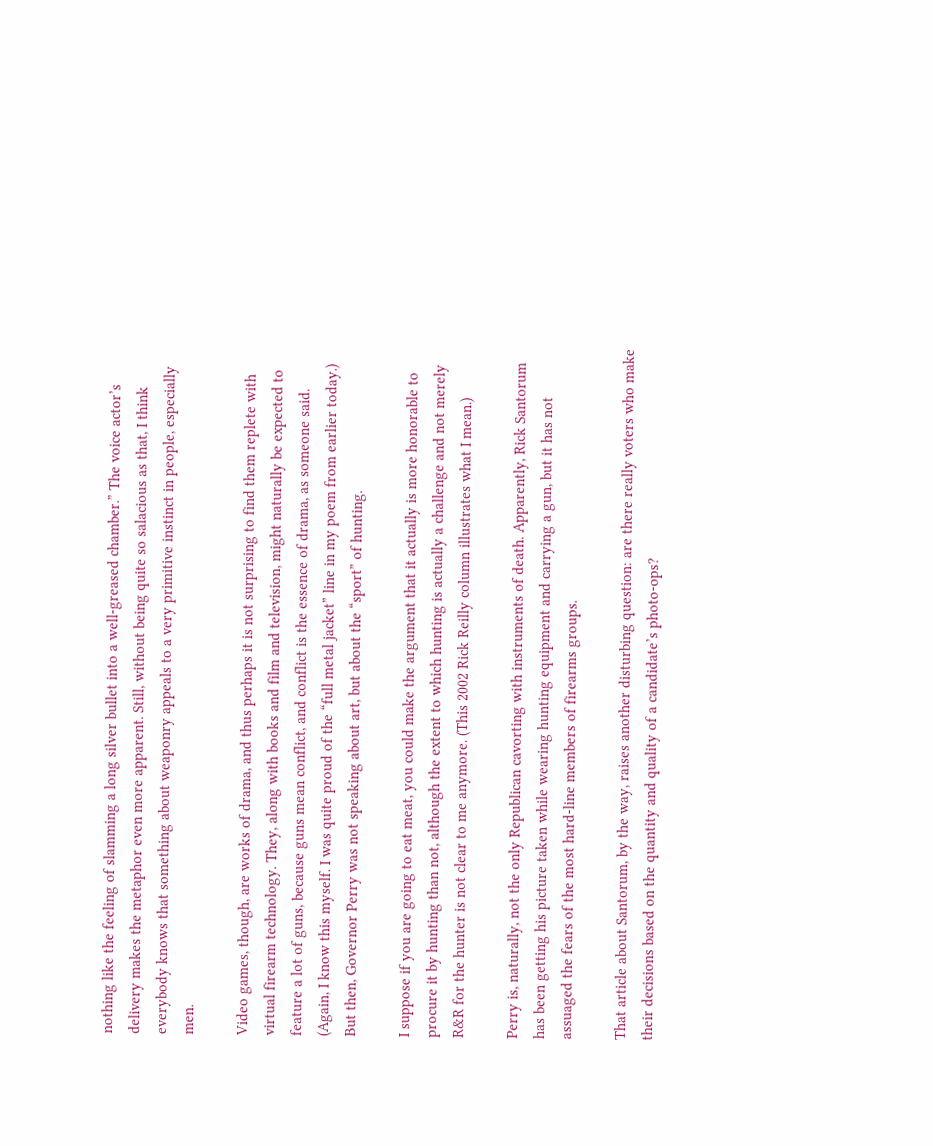nothing like the feeling of slamming a long silver bullet into a well-greased chamber.” The voice actor’s delivery makes the metaphor even more apparent. Still, without being quite so salacious as that, I think everybody knows that something about weaponry appeals to a very primitive instinct in people, especially men.

Video games, though, are works of drama, and thus perhaps it is not surprising to find them replete with virtual firearm technology. They, along with books and film and television, might naturally be expected to feature a lot of guns, because guns mean conflict, and conflict is the essence of drama, as someone said. (Again, I know this myself. I was quite proud of the “full metal jacket” line in my poem from earlier today.) But then, Governor Perry was not speaking about art, but about the “sport” of hunting.

I suppose if you are going to eat meat, you could make the argument that it actually is more honorable to procure it by hunting than not, although the extent to which hunting is actually a challenge and not merely R&R for the hunter is not clear to me anymore. (This 2002 Rick Reilly column illustrates what I mean.)

Perry is, naturally, not the only Republican cavorting with instruments of death. Apparently, Rick Santorum has been getting his picture taken while wearing hunting equipment and carrying a gun, but it has not assuaged the fears of the most hard-line members of firearms groups.

That article about Santorum, by the way, raises another disturbing question: are there really voters who make their decisions based on the quantity and quality of a candidate’s photo-ops?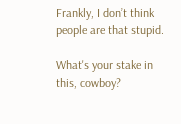Frankly, I don’t think people are that stupid.

What's your stake in this, cowboy?